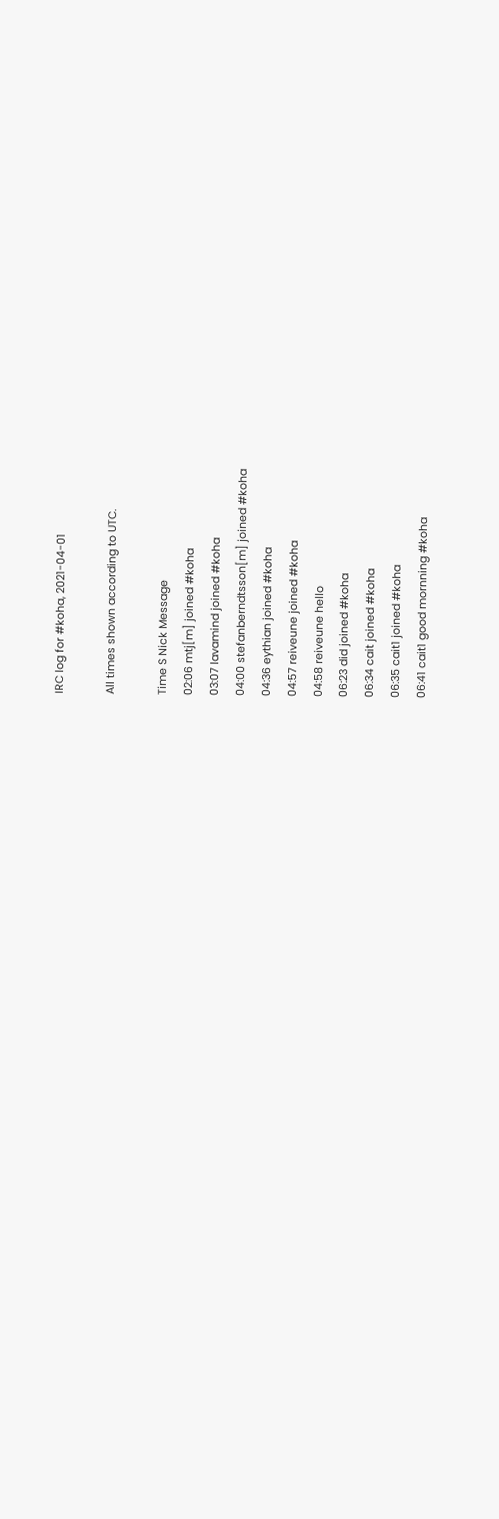IRC log for #koha, 2021-04-01

All times shown according to UTC.

Time S Nick Message
02:06 mtj[m] joined #koha
03:07 lavamind joined #koha
04:00 stefanberndtsson[m] joined #koha
04:36 eythian joined #koha
04:57 reiveune joined #koha
04:58 reiveune hello
06:23 did joined #koha
06:34 cait joined #koha
06:35 cait1 joined #koha
06:41 cait1 good mornning #koha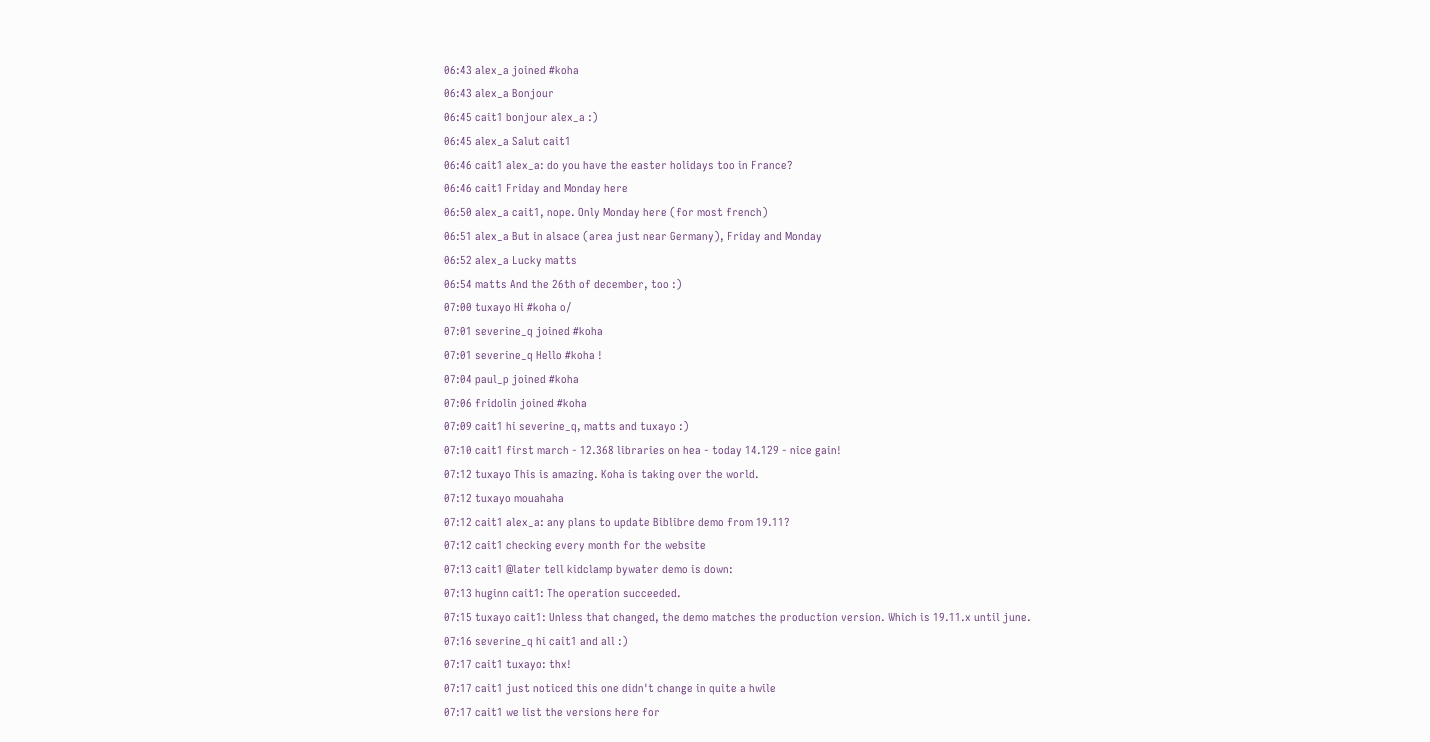06:43 alex_a joined #koha
06:43 alex_a Bonjour
06:45 cait1 bonjour alex_a :)
06:45 alex_a Salut cait1
06:46 cait1 alex_a: do you have the easter holidays too in France?
06:46 cait1 Friday and Monday here
06:50 alex_a cait1, nope. Only Monday here (for most french)
06:51 alex_a But in alsace (area just near Germany), Friday and Monday
06:52 alex_a Lucky matts
06:54 matts And the 26th of december, too :)
07:00 tuxayo Hi #koha o/
07:01 severine_q joined #koha
07:01 severine_q Hello #koha !
07:04 paul_p joined #koha
07:06 fridolin joined #koha
07:09 cait1 hi severine_q, matts and tuxayo :)
07:10 cait1 first march - 12.368 libraries on hea - today 14.129 - nice gain!
07:12 tuxayo This is amazing. Koha is taking over the world.
07:12 tuxayo mouahaha
07:12 cait1 alex_a: any plans to update Biblibre demo from 19.11?
07:12 cait1 checking every month for the website
07:13 cait1 @later tell kidclamp bywater demo is down:
07:13 huginn cait1: The operation succeeded.
07:15 tuxayo cait1: Unless that changed, the demo matches the production version. Which is 19.11.x until june.
07:16 severine_q hi cait1 and all :)
07:17 cait1 tuxayo: thx!
07:17 cait1 just noticed this one didn't change in quite a hwile
07:17 cait1 we list the versions here for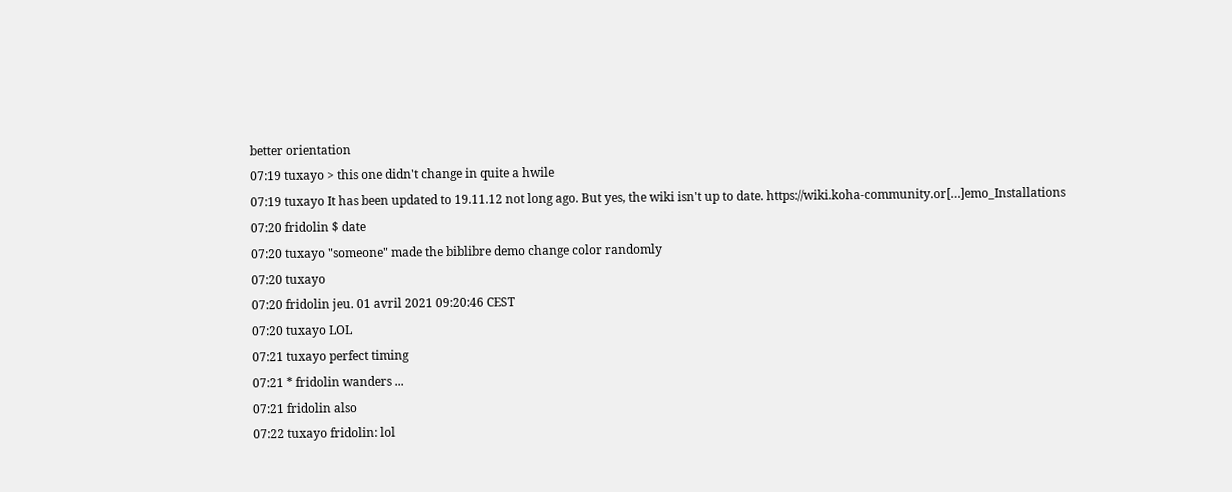better orientation
07:19 tuxayo > this one didn't change in quite a hwile
07:19 tuxayo It has been updated to 19.11.12 not long ago. But yes, the wiki isn't up to date. https://wiki.koha-community.or[…]emo_Installations
07:20 fridolin $ date
07:20 tuxayo "someone" made the biblibre demo change color randomly
07:20 tuxayo
07:20 fridolin jeu. 01 avril 2021 09:20:46 CEST
07:20 tuxayo LOL
07:21 tuxayo perfect timing
07:21 * fridolin wanders ...
07:21 fridolin also
07:22 tuxayo fridolin: lol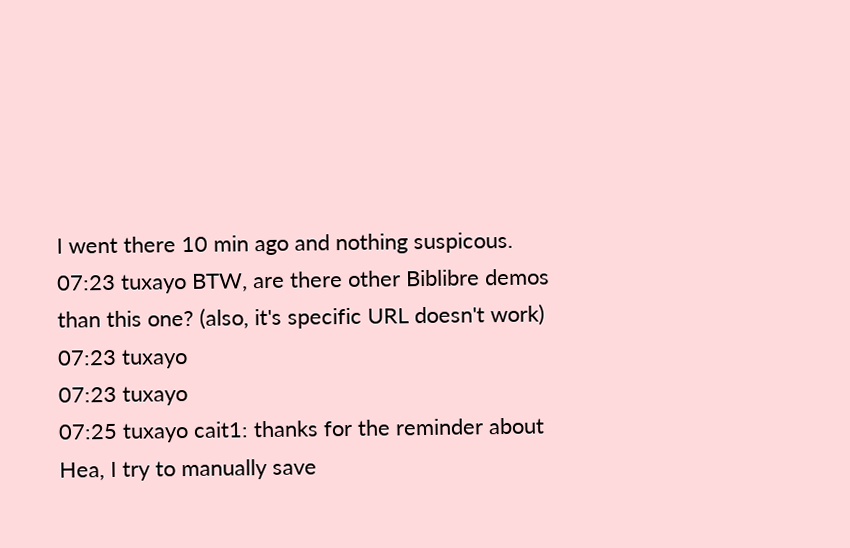I went there 10 min ago and nothing suspicous.
07:23 tuxayo BTW, are there other Biblibre demos than this one? (also, it's specific URL doesn't work)
07:23 tuxayo
07:23 tuxayo
07:25 tuxayo cait1: thanks for the reminder about Hea, I try to manually save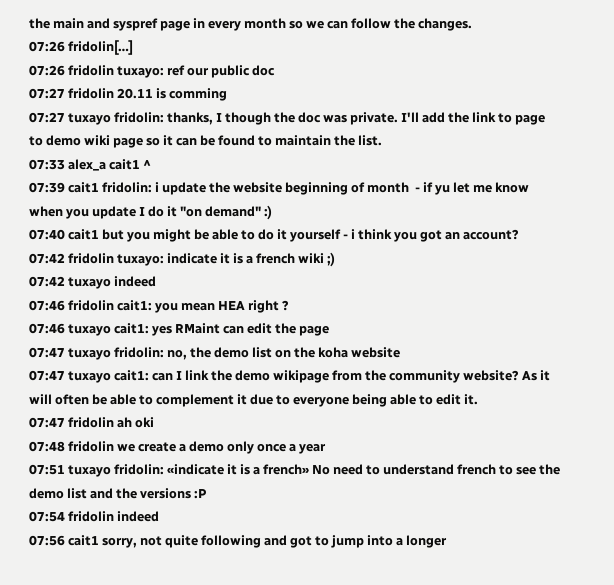the main and syspref page in every month so we can follow the changes.
07:26 fridolin[…]
07:26 fridolin tuxayo: ref our public doc
07:27 fridolin 20.11 is comming
07:27 tuxayo fridolin: thanks, I though the doc was private. I'll add the link to page to demo wiki page so it can be found to maintain the list.
07:33 alex_a cait1 ^
07:39 cait1 fridolin: i update the website beginning of month  - if yu let me know when you update I do it "on demand" :)
07:40 cait1 but you might be able to do it yourself - i think you got an account?
07:42 fridolin tuxayo: indicate it is a french wiki ;)
07:42 tuxayo indeed
07:46 fridolin cait1: you mean HEA right ?
07:46 tuxayo cait1: yes RMaint can edit the page
07:47 tuxayo fridolin: no, the demo list on the koha website
07:47 tuxayo cait1: can I link the demo wikipage from the community website? As it will often be able to complement it due to everyone being able to edit it.
07:47 fridolin ah oki
07:48 fridolin we create a demo only once a year
07:51 tuxayo fridolin: «indicate it is a french» No need to understand french to see the demo list and the versions :P
07:54 fridolin indeed
07:56 cait1 sorry, not quite following and got to jump into a longer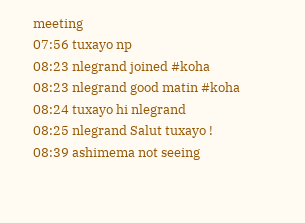meeting
07:56 tuxayo np
08:23 nlegrand joined #koha
08:23 nlegrand good matin #koha
08:24 tuxayo hi nlegrand
08:25 nlegrand Salut tuxayo !
08:39 ashimema not seeing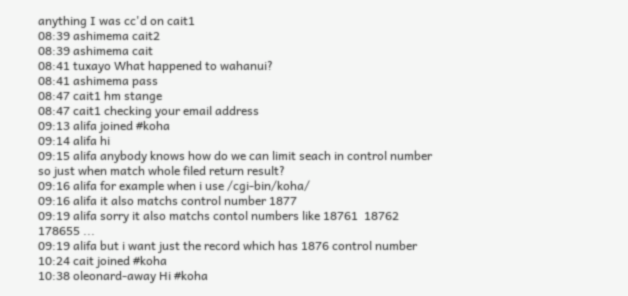anything I was cc'd on cait1
08:39 ashimema cait2
08:39 ashimema cait
08:41 tuxayo What happened to wahanui?
08:41 ashimema pass
08:47 cait1 hm stange
08:47 cait1 checking your email address
09:13 alifa joined #koha
09:14 alifa hi
09:15 alifa anybody knows how do we can limit seach in control number so just when match whole filed return result?
09:16 alifa for example when i use /cgi-bin/koha/
09:16 alifa it also matchs control number 1877
09:19 alifa sorry it also matchs contol numbers like 18761  18762 178655 ...
09:19 alifa but i want just the record which has 1876 control number
10:24 cait joined #koha
10:38 oleonard-away Hi #koha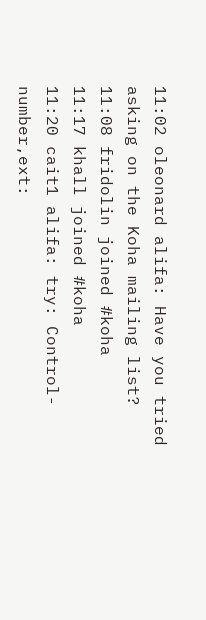11:02 oleonard alifa: Have you tried asking on the Koha mailing list?
11:08 fridolin joined #koha
11:17 khall joined #koha
11:20 cait1 alifa: try: Control-number,ext: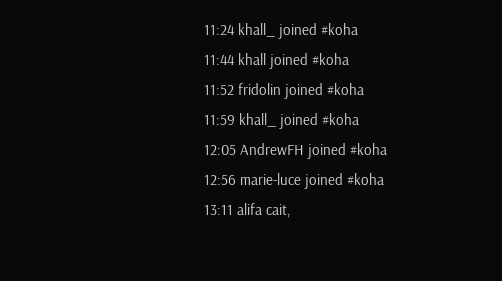11:24 khall_ joined #koha
11:44 khall joined #koha
11:52 fridolin joined #koha
11:59 khall_ joined #koha
12:05 AndrewFH joined #koha
12:56 marie-luce joined #koha
13:11 alifa cait,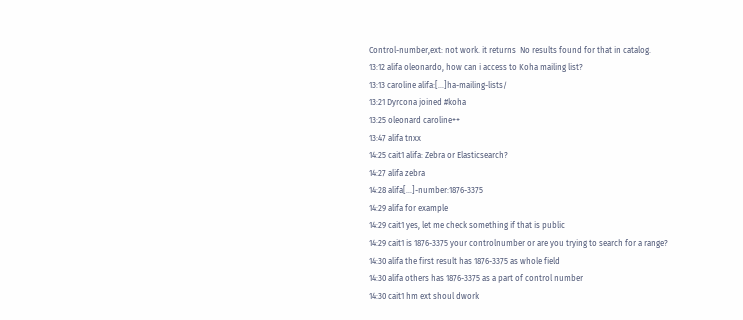Control-number,ext: not work. it returns  No results found for that in catalog.
13:12 alifa oleonardo, how can i access to Koha mailing list?
13:13 caroline alifa:[…]ha-mailing-lists/
13:21 Dyrcona joined #koha
13:25 oleonard caroline++
13:47 alifa tnxx
14:25 cait1 alifa: Zebra or Elasticsearch?
14:27 alifa zebra
14:28 alifa[…]-number:1876-3375
14:29 alifa for example
14:29 cait1 yes, let me check something if that is public
14:29 cait1 is 1876-3375 your controlnumber or are you trying to search for a range?
14:30 alifa the first result has 1876-3375 as whole field
14:30 alifa others has 1876-3375 as a part of control number
14:30 cait1 hm ext shoul dwork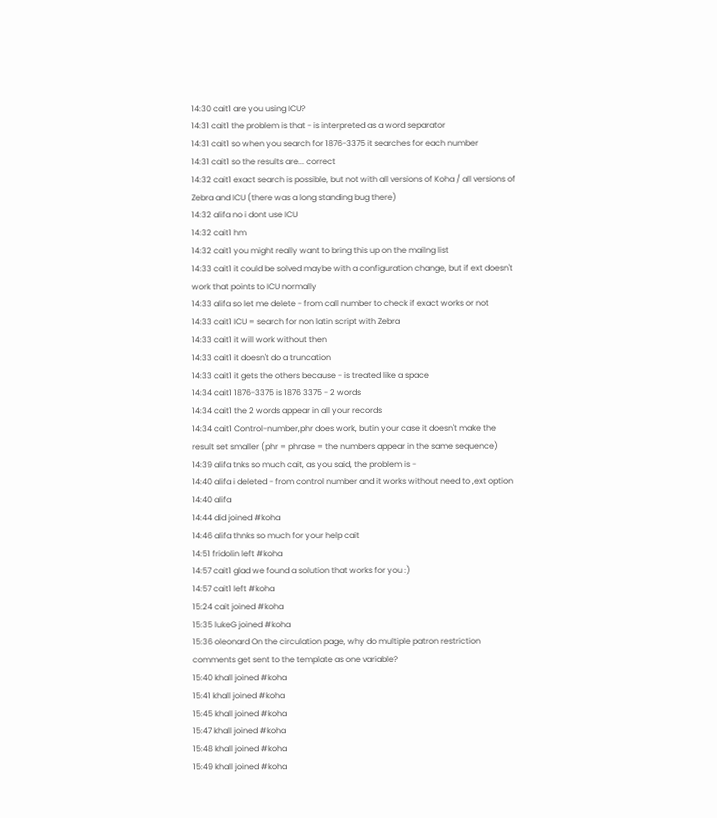14:30 cait1 are you using ICU?
14:31 cait1 the problem is that - is interpreted as a word separator
14:31 cait1 so when you search for 1876-3375 it searches for each number
14:31 cait1 so the results are... correct
14:32 cait1 exact search is possible, but not with all versions of Koha / all versions of Zebra and ICU (there was a long standing bug there)
14:32 alifa no i dont use ICU
14:32 cait1 hm
14:32 cait1 you might really want to bring this up on the mailng list
14:33 cait1 it could be solved maybe with a configuration change, but if ext doesn't work that points to ICU normally
14:33 alifa so let me delete - from call number to check if exact works or not
14:33 cait1 ICU = search for non latin script with Zebra
14:33 cait1 it will work without then
14:33 cait1 it doesn't do a truncation
14:33 cait1 it gets the others because - is treated like a space
14:34 cait1 1876-3375 is 1876 3375 - 2 words
14:34 cait1 the 2 words appear in all your records
14:34 cait1 Control-number,phr does work, butin your case it doesn't make the result set smaller (phr = phrase = the numbers appear in the same sequence)
14:39 alifa tnks so much cait, as you said, the problem is -
14:40 alifa i deleted - from control number and it works without need to ,ext option
14:40 alifa
14:44 did joined #koha
14:46 alifa thnks so much for your help cait
14:51 fridolin left #koha
14:57 cait1 glad we found a solution that works for you :)
14:57 cait1 left #koha
15:24 cait joined #koha
15:35 lukeG joined #koha
15:36 oleonard On the circulation page, why do multiple patron restriction comments get sent to the template as one variable?
15:40 khall joined #koha
15:41 khall joined #koha
15:45 khall joined #koha
15:47 khall joined #koha
15:48 khall joined #koha
15:49 khall joined #koha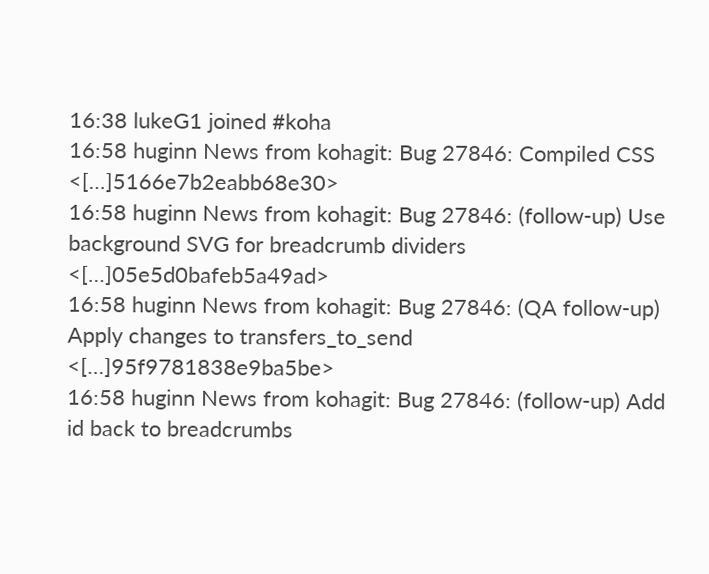16:38 lukeG1 joined #koha
16:58 huginn News from kohagit: Bug 27846: Compiled CSS <[…]5166e7b2eabb68e30>
16:58 huginn News from kohagit: Bug 27846: (follow-up) Use background SVG for breadcrumb dividers <[…]05e5d0bafeb5a49ad>
16:58 huginn News from kohagit: Bug 27846: (QA follow-up) Apply changes to transfers_to_send <[…]95f9781838e9ba5be>
16:58 huginn News from kohagit: Bug 27846: (follow-up) Add id back to breadcrumbs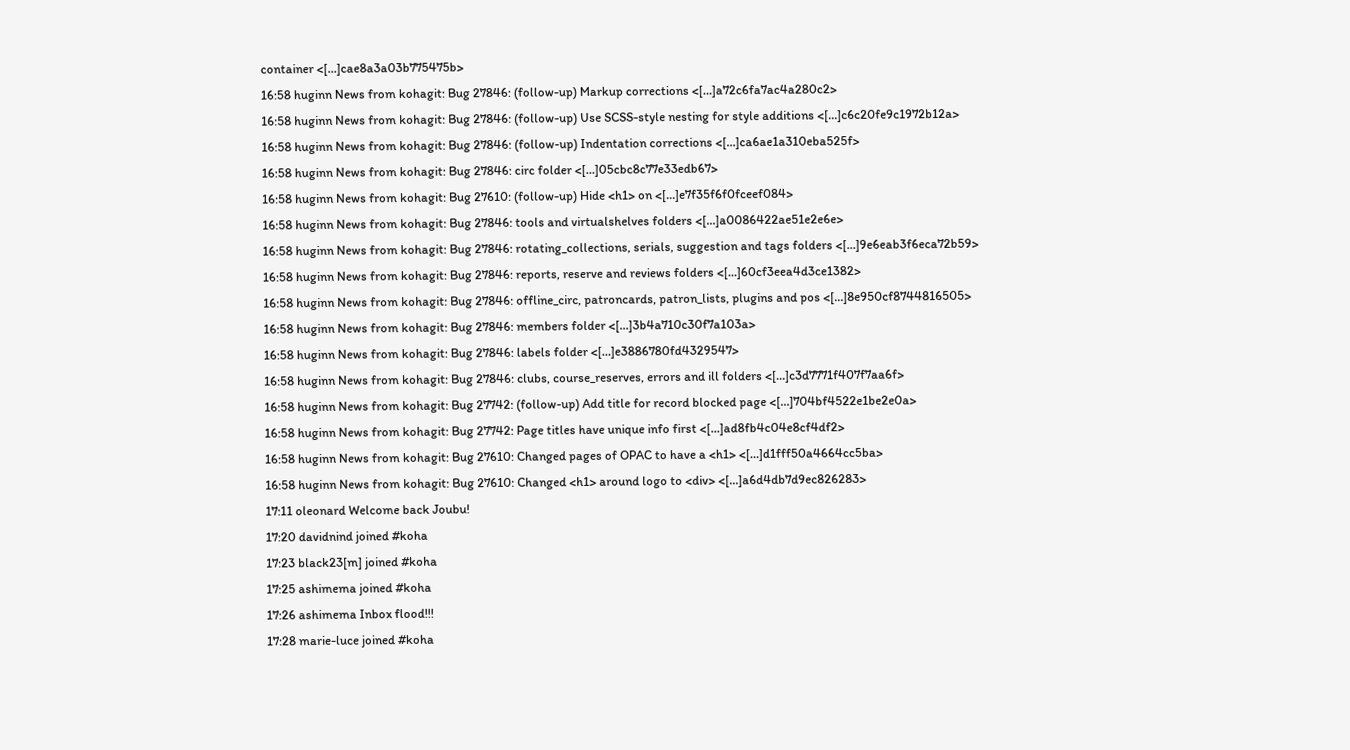container <[…]cae8a3a03b775475b>
16:58 huginn News from kohagit: Bug 27846: (follow-up) Markup corrections <[…]a72c6fa7ac4a280c2>
16:58 huginn News from kohagit: Bug 27846: (follow-up) Use SCSS-style nesting for style additions <[…]c6c20fe9c1972b12a>
16:58 huginn News from kohagit: Bug 27846: (follow-up) Indentation corrections <[…]ca6ae1a310eba525f>
16:58 huginn News from kohagit: Bug 27846: circ folder <[…]05cbc8c77e33edb67>
16:58 huginn News from kohagit: Bug 27610: (follow-up) Hide <h1> on <[…]e7f35f6f0fceef084>
16:58 huginn News from kohagit: Bug 27846: tools and virtualshelves folders <[…]a0086422ae51e2e6e>
16:58 huginn News from kohagit: Bug 27846: rotating_collections, serials, suggestion and tags folders <[…]9e6eab3f6eca72b59>
16:58 huginn News from kohagit: Bug 27846: reports, reserve and reviews folders <[…]60cf3eea4d3ce1382>
16:58 huginn News from kohagit: Bug 27846: offline_circ, patroncards, patron_lists, plugins and pos <[…]8e950cf8744816505>
16:58 huginn News from kohagit: Bug 27846: members folder <[…]3b4a710c30f7a103a>
16:58 huginn News from kohagit: Bug 27846: labels folder <[…]e3886780fd4329547>
16:58 huginn News from kohagit: Bug 27846: clubs, course_reserves, errors and ill folders <[…]c3d7771f407f7aa6f>
16:58 huginn News from kohagit: Bug 27742: (follow-up) Add title for record blocked page <[…]704bf4522e1be2e0a>
16:58 huginn News from kohagit: Bug 27742: Page titles have unique info first <[…]ad8fb4c04e8cf4df2>
16:58 huginn News from kohagit: Bug 27610: Changed pages of OPAC to have a <h1> <[…]d1fff50a4664cc5ba>
16:58 huginn News from kohagit: Bug 27610: Changed <h1> around logo to <div> <[…]a6d4db7d9ec826283>
17:11 oleonard Welcome back Joubu!
17:20 davidnind joined #koha
17:23 black23[m] joined #koha
17:25 ashimema joined #koha
17:26 ashimema Inbox flood!!!
17:28 marie-luce joined #koha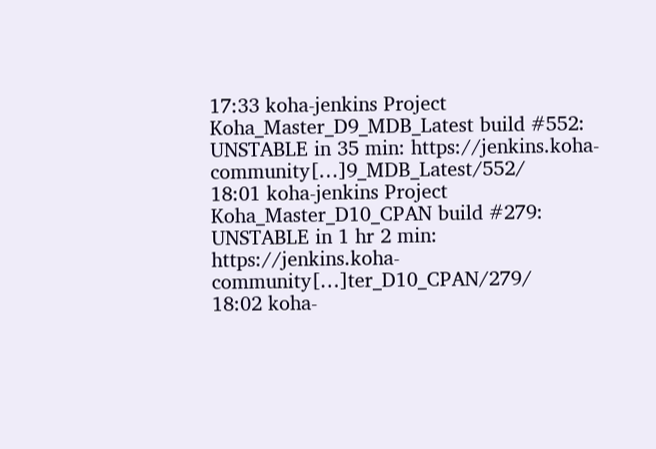17:33 koha-jenkins Project Koha_Master_D9_MDB_Latest build #552: UNSTABLE in 35 min: https://jenkins.koha-community[…]9_MDB_Latest/552/
18:01 koha-jenkins Project Koha_Master_D10_CPAN build #279: UNSTABLE in 1 hr 2 min: https://jenkins.koha-community[…]ter_D10_CPAN/279/
18:02 koha-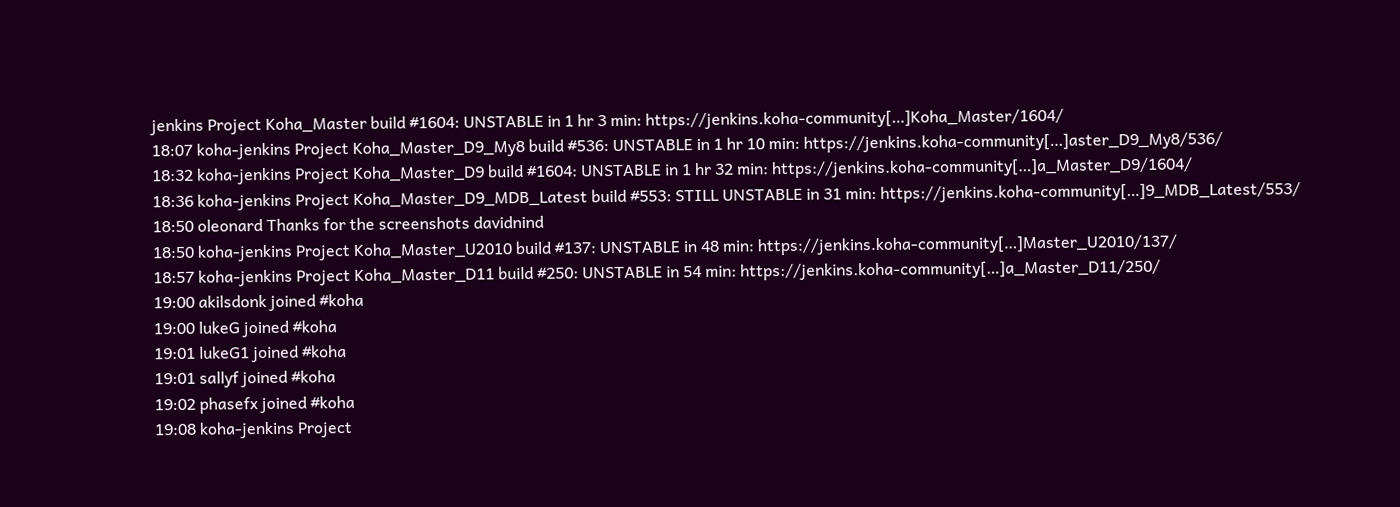jenkins Project Koha_Master build #1604: UNSTABLE in 1 hr 3 min: https://jenkins.koha-community[…]Koha_Master/1604/
18:07 koha-jenkins Project Koha_Master_D9_My8 build #536: UNSTABLE in 1 hr 10 min: https://jenkins.koha-community[…]aster_D9_My8/536/
18:32 koha-jenkins Project Koha_Master_D9 build #1604: UNSTABLE in 1 hr 32 min: https://jenkins.koha-community[…]a_Master_D9/1604/
18:36 koha-jenkins Project Koha_Master_D9_MDB_Latest build #553: STILL UNSTABLE in 31 min: https://jenkins.koha-community[…]9_MDB_Latest/553/
18:50 oleonard Thanks for the screenshots davidnind
18:50 koha-jenkins Project Koha_Master_U2010 build #137: UNSTABLE in 48 min: https://jenkins.koha-community[…]Master_U2010/137/
18:57 koha-jenkins Project Koha_Master_D11 build #250: UNSTABLE in 54 min: https://jenkins.koha-community[…]a_Master_D11/250/
19:00 akilsdonk joined #koha
19:00 lukeG joined #koha
19:01 lukeG1 joined #koha
19:01 sallyf joined #koha
19:02 phasefx joined #koha
19:08 koha-jenkins Project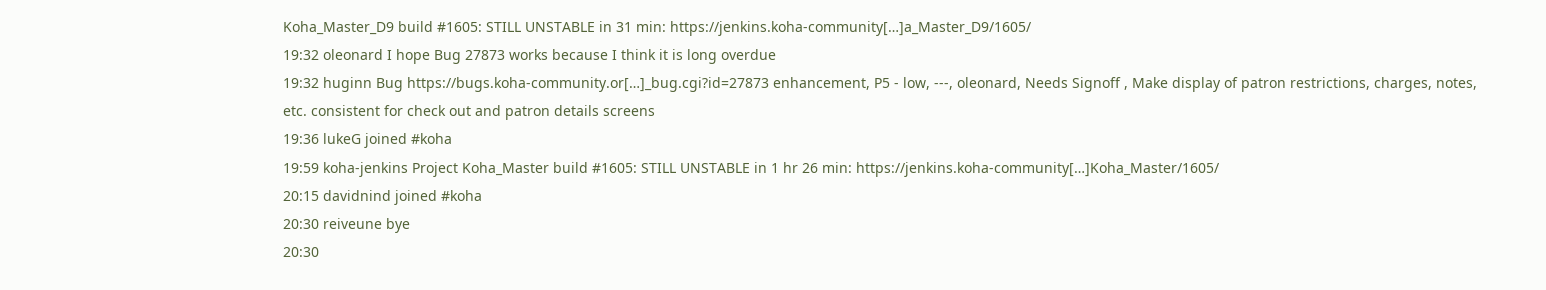Koha_Master_D9 build #1605: STILL UNSTABLE in 31 min: https://jenkins.koha-community[…]a_Master_D9/1605/
19:32 oleonard I hope Bug 27873 works because I think it is long overdue
19:32 huginn Bug https://bugs.koha-community.or[…]_bug.cgi?id=27873 enhancement, P5 - low, ---, oleonard, Needs Signoff , Make display of patron restrictions, charges, notes, etc. consistent for check out and patron details screens
19:36 lukeG joined #koha
19:59 koha-jenkins Project Koha_Master build #1605: STILL UNSTABLE in 1 hr 26 min: https://jenkins.koha-community[…]Koha_Master/1605/
20:15 davidnind joined #koha
20:30 reiveune bye
20:30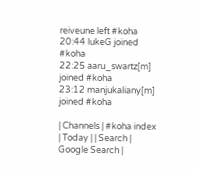reiveune left #koha
20:44 lukeG joined #koha
22:25 aaru_swartz[m] joined #koha
23:12 manjukaliany[m] joined #koha

| Channels | #koha index | Today | | Search | Google Search |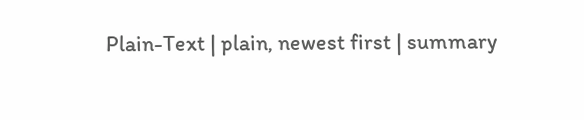Plain-Text | plain, newest first | summary